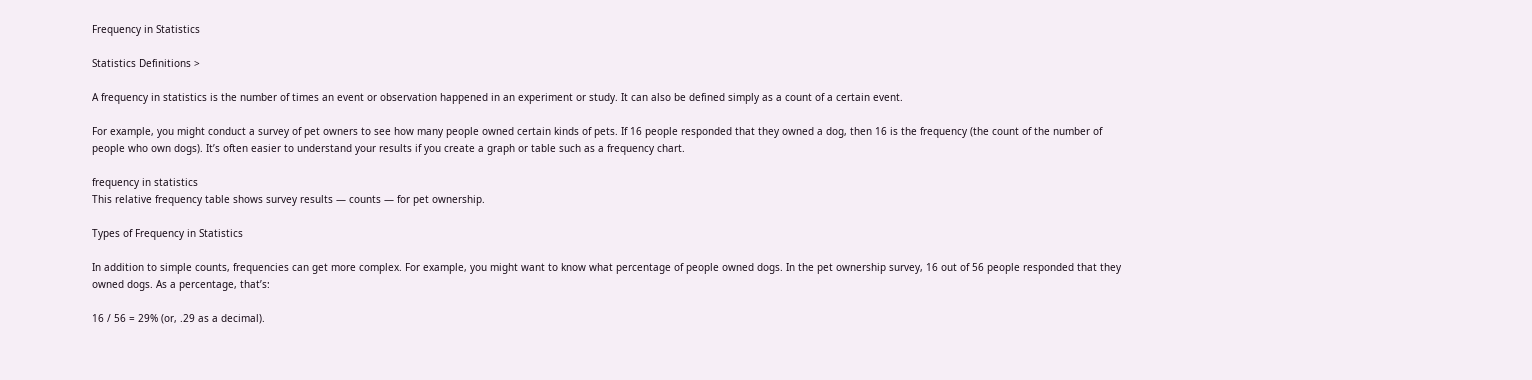Frequency in Statistics

Statistics Definitions >

A frequency in statistics is the number of times an event or observation happened in an experiment or study. It can also be defined simply as a count of a certain event.

For example, you might conduct a survey of pet owners to see how many people owned certain kinds of pets. If 16 people responded that they owned a dog, then 16 is the frequency (the count of the number of people who own dogs). It’s often easier to understand your results if you create a graph or table such as a frequency chart.

frequency in statistics
This relative frequency table shows survey results — counts — for pet ownership.

Types of Frequency in Statistics

In addition to simple counts, frequencies can get more complex. For example, you might want to know what percentage of people owned dogs. In the pet ownership survey, 16 out of 56 people responded that they owned dogs. As a percentage, that’s:

16 / 56 = 29% (or, .29 as a decimal).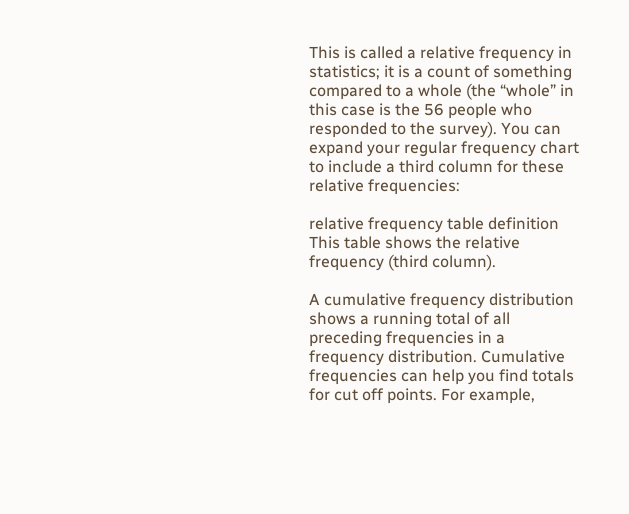This is called a relative frequency in statistics; it is a count of something compared to a whole (the “whole” in this case is the 56 people who responded to the survey). You can expand your regular frequency chart to include a third column for these relative frequencies:

relative frequency table definition
This table shows the relative frequency (third column).

A cumulative frequency distribution shows a running total of all preceding frequencies in a frequency distribution. Cumulative frequencies can help you find totals for cut off points. For example,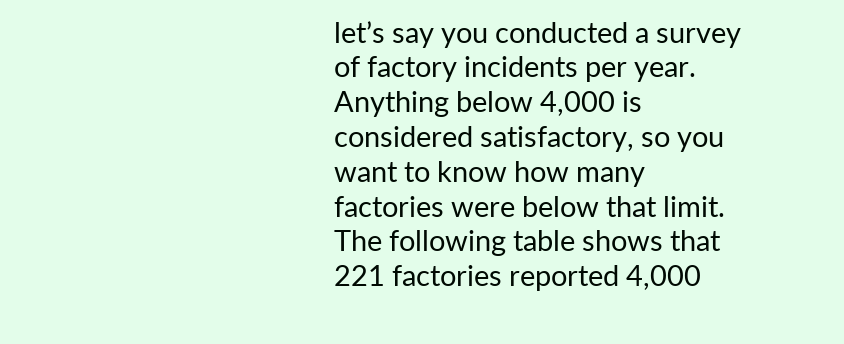let’s say you conducted a survey of factory incidents per year. Anything below 4,000 is considered satisfactory, so you want to know how many factories were below that limit. The following table shows that 221 factories reported 4,000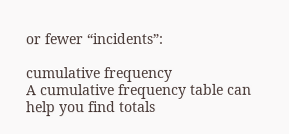or fewer “incidents”:

cumulative frequency
A cumulative frequency table can help you find totals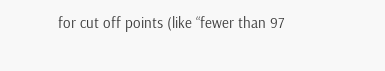for cut off points (like “fewer than 97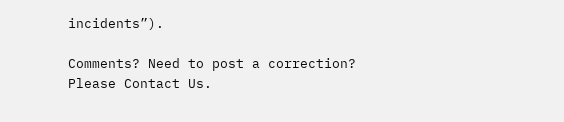incidents”).

Comments? Need to post a correction? Please Contact Us.